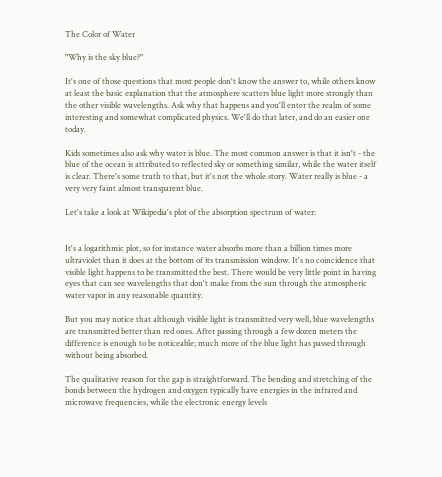The Color of Water

"Why is the sky blue?"

It's one of those questions that most people don't know the answer to, while others know at least the basic explanation that the atmosphere scatters blue light more strongly than the other visible wavelengths. Ask why that happens and you'll enter the realm of some interesting and somewhat complicated physics. We'll do that later, and do an easier one today.

Kids sometimes also ask why water is blue. The most common answer is that it isn't - the blue of the ocean is attributed to reflected sky or something similar, while the water itself is clear. There's some truth to that, but it's not the whole story. Water really is blue - a very very faint almost transparent blue.

Let's take a look at Wikipedia's plot of the absorption spectrum of water:


It's a logarithmic plot, so for instance water absorbs more than a billion times more ultraviolet than it does at the bottom of its transmission window. It's no coincidence that visible light happens to be transmitted the best. There would be very little point in having eyes that can see wavelengths that don't make from the sun through the atmospheric water vapor in any reasonable quantity.

But you may notice that although visible light is transmitted very well, blue wavelengths are transmitted better than red ones. After passing through a few dozen meters the difference is enough to be noticeable; much more of the blue light has passed through without being absorbed.

The qualitative reason for the gap is straightforward. The bending and stretching of the bonds between the hydrogen and oxygen typically have energies in the infrared and microwave frequencies, while the electronic energy levels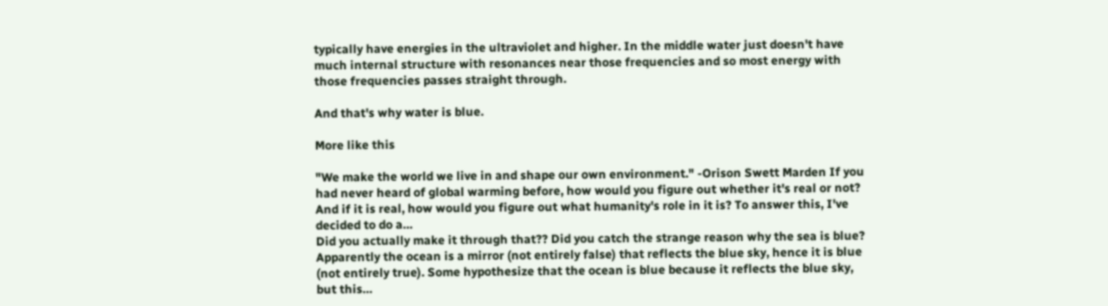typically have energies in the ultraviolet and higher. In the middle water just doesn't have much internal structure with resonances near those frequencies and so most energy with those frequencies passes straight through.

And that's why water is blue.

More like this

"We make the world we live in and shape our own environment." -Orison Swett Marden If you had never heard of global warming before, how would you figure out whether it's real or not? And if it is real, how would you figure out what humanity's role in it is? To answer this, I've decided to do a…
Did you actually make it through that?? Did you catch the strange reason why the sea is blue? Apparently the ocean is a mirror (not entirely false) that reflects the blue sky, hence it is blue (not entirely true). Some hypothesize that the ocean is blue because it reflects the blue sky, but this…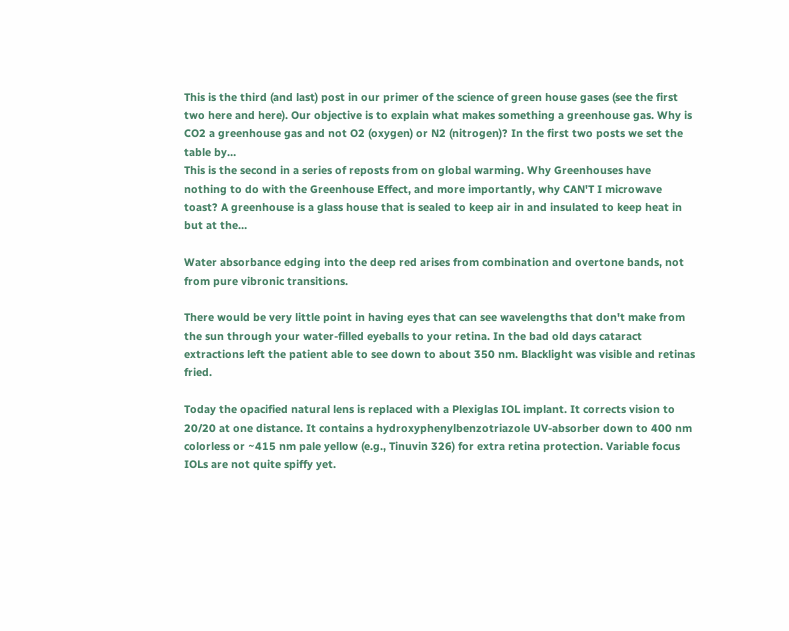This is the third (and last) post in our primer of the science of green house gases (see the first two here and here). Our objective is to explain what makes something a greenhouse gas. Why is CO2 a greenhouse gas and not O2 (oxygen) or N2 (nitrogen)? In the first two posts we set the table by…
This is the second in a series of reposts from on global warming. Why Greenhouses have nothing to do with the Greenhouse Effect, and more importantly, why CAN'T I microwave toast? A greenhouse is a glass house that is sealed to keep air in and insulated to keep heat in but at the…

Water absorbance edging into the deep red arises from combination and overtone bands, not from pure vibronic transitions.

There would be very little point in having eyes that can see wavelengths that don't make from the sun through your water-filled eyeballs to your retina. In the bad old days cataract extractions left the patient able to see down to about 350 nm. Blacklight was visible and retinas fried.

Today the opacified natural lens is replaced with a Plexiglas IOL implant. It corrects vision to 20/20 at one distance. It contains a hydroxyphenylbenzotriazole UV-absorber down to 400 nm colorless or ~415 nm pale yellow (e.g., Tinuvin 326) for extra retina protection. Variable focus IOLs are not quite spiffy yet.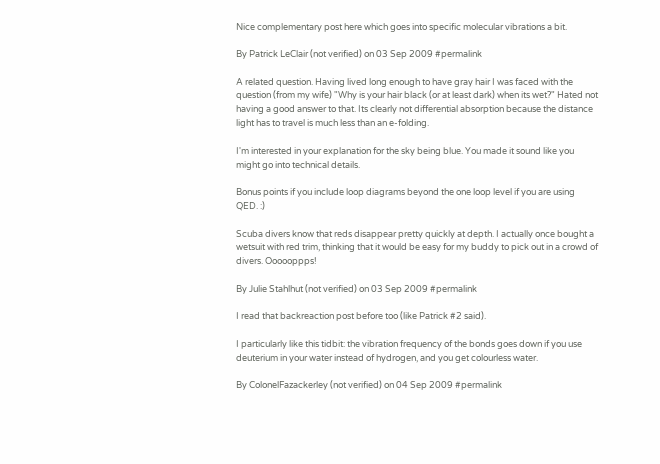Nice complementary post here which goes into specific molecular vibrations a bit.

By Patrick LeClair (not verified) on 03 Sep 2009 #permalink

A related question. Having lived long enough to have gray hair I was faced with the question (from my wife) "Why is your hair black (or at least dark) when its wet?" Hated not having a good answer to that. Its clearly not differential absorption because the distance light has to travel is much less than an e-folding.

I'm interested in your explanation for the sky being blue. You made it sound like you might go into technical details.

Bonus points if you include loop diagrams beyond the one loop level if you are using QED. :)

Scuba divers know that reds disappear pretty quickly at depth. I actually once bought a wetsuit with red trim, thinking that it would be easy for my buddy to pick out in a crowd of divers. Oooooppps!

By Julie Stahlhut (not verified) on 03 Sep 2009 #permalink

I read that backreaction post before too (like Patrick #2 said).

I particularly like this tidbit: the vibration frequency of the bonds goes down if you use deuterium in your water instead of hydrogen, and you get colourless water.

By ColonelFazackerley (not verified) on 04 Sep 2009 #permalink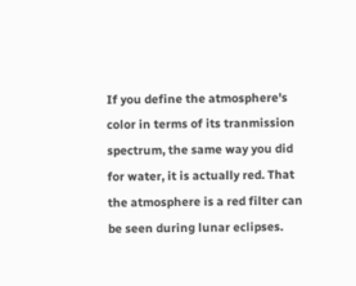If you define the atmosphere's color in terms of its tranmission spectrum, the same way you did for water, it is actually red. That the atmosphere is a red filter can be seen during lunar eclipses.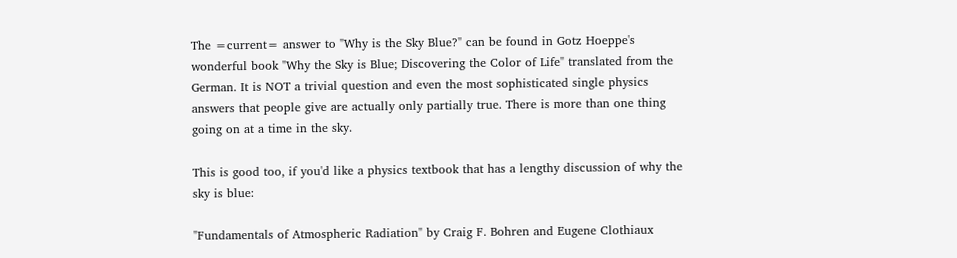The =current= answer to "Why is the Sky Blue?" can be found in Gotz Hoeppe's wonderful book "Why the Sky is Blue; Discovering the Color of Life" translated from the German. It is NOT a trivial question and even the most sophisticated single physics answers that people give are actually only partially true. There is more than one thing going on at a time in the sky.

This is good too, if you'd like a physics textbook that has a lengthy discussion of why the sky is blue:

"Fundamentals of Atmospheric Radiation" by Craig F. Bohren and Eugene Clothiaux